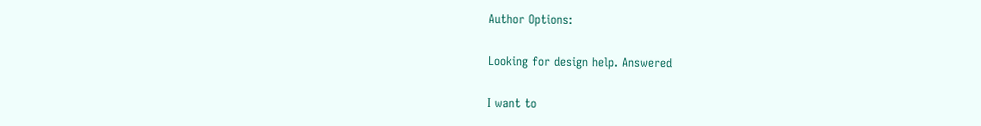Author Options:

Looking for design help. Answered

I want to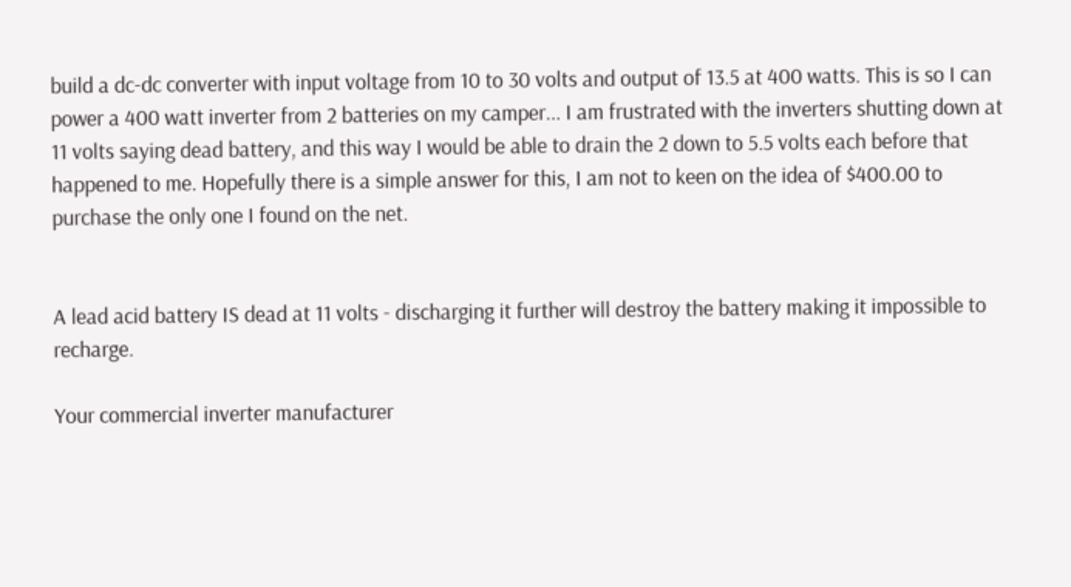build a dc-dc converter with input voltage from 10 to 30 volts and output of 13.5 at 400 watts. This is so I can power a 400 watt inverter from 2 batteries on my camper... I am frustrated with the inverters shutting down at 11 volts saying dead battery, and this way I would be able to drain the 2 down to 5.5 volts each before that happened to me. Hopefully there is a simple answer for this, I am not to keen on the idea of $400.00 to purchase the only one I found on the net.


A lead acid battery IS dead at 11 volts - discharging it further will destroy the battery making it impossible to recharge.

Your commercial inverter manufacturer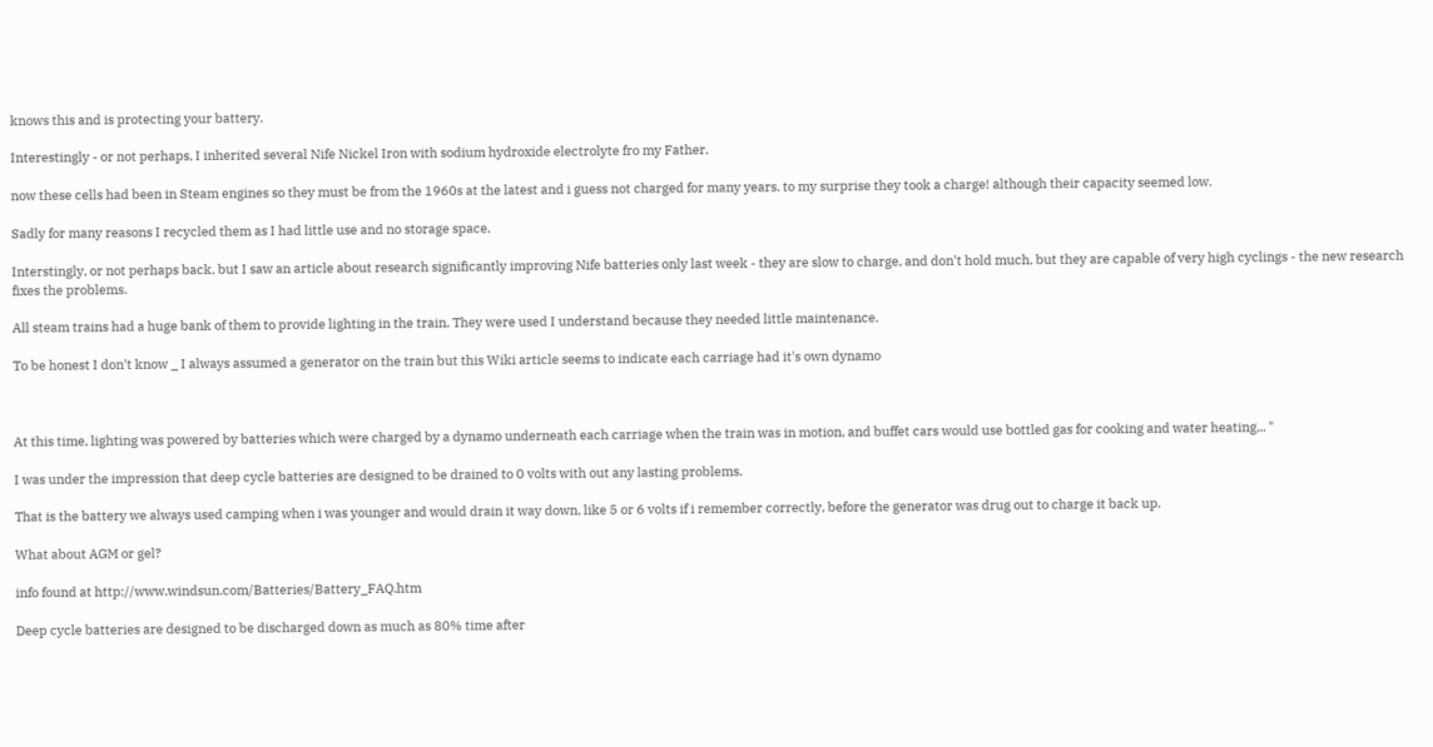knows this and is protecting your battery.

Interestingly - or not perhaps, I inherited several Nife Nickel Iron with sodium hydroxide electrolyte fro my Father.

now these cells had been in Steam engines so they must be from the 1960s at the latest and i guess not charged for many years. to my surprise they took a charge! although their capacity seemed low.

Sadly for many reasons I recycled them as I had little use and no storage space.

Interstingly, or not perhaps back, but I saw an article about research significantly improving Nife batteries only last week - they are slow to charge, and don't hold much, but they are capable of very high cyclings - the new research fixes the problems.

All steam trains had a huge bank of them to provide lighting in the train. They were used I understand because they needed little maintenance.

To be honest I don't know _ I always assumed a generator on the train but this Wiki article seems to indicate each carriage had it's own dynamo



At this time, lighting was powered by batteries which were charged by a dynamo underneath each carriage when the train was in motion, and buffet cars would use bottled gas for cooking and water heating... "

I was under the impression that deep cycle batteries are designed to be drained to 0 volts with out any lasting problems.

That is the battery we always used camping when i was younger and would drain it way down, like 5 or 6 volts if i remember correctly, before the generator was drug out to charge it back up.

What about AGM or gel?

info found at http://www.windsun.com/Batteries/Battery_FAQ.htm

Deep cycle batteries are designed to be discharged down as much as 80% time after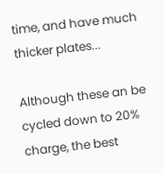time, and have much thicker plates...

Although these an be cycled down to 20% charge, the best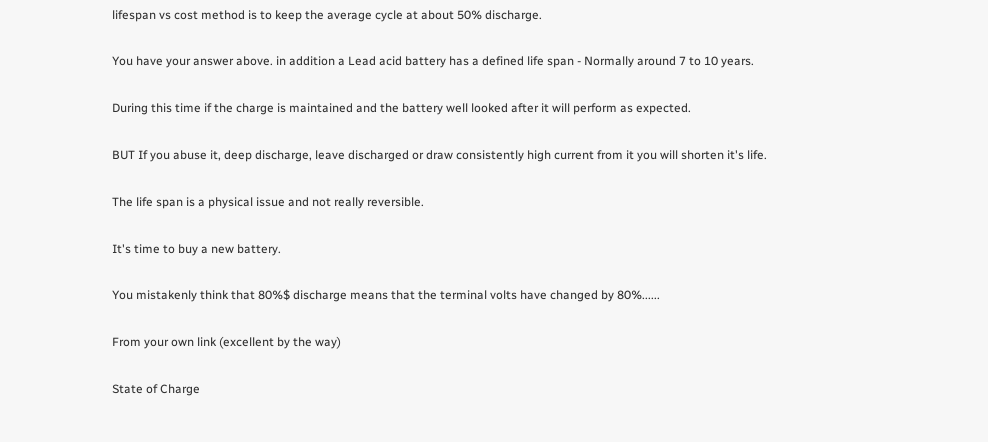lifespan vs cost method is to keep the average cycle at about 50% discharge.

You have your answer above. in addition a Lead acid battery has a defined life span - Normally around 7 to 10 years.

During this time if the charge is maintained and the battery well looked after it will perform as expected.

BUT If you abuse it, deep discharge, leave discharged or draw consistently high current from it you will shorten it's life.

The life span is a physical issue and not really reversible.

It's time to buy a new battery.

You mistakenly think that 80%$ discharge means that the terminal volts have changed by 80%......

From your own link (excellent by the way)

State of Charge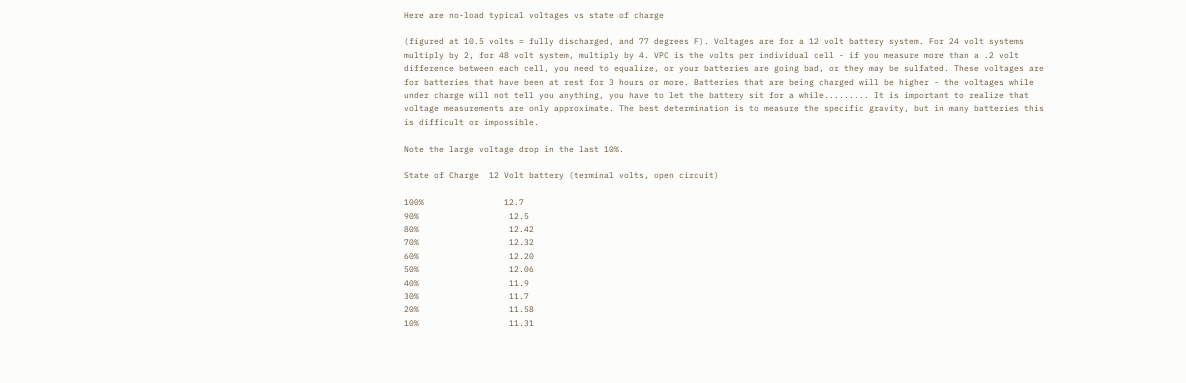Here are no-load typical voltages vs state of charge

(figured at 10.5 volts = fully discharged, and 77 degrees F). Voltages are for a 12 volt battery system. For 24 volt systems multiply by 2, for 48 volt system, multiply by 4. VPC is the volts per individual cell - if you measure more than a .2 volt difference between each cell, you need to equalize, or your batteries are going bad, or they may be sulfated. These voltages are for batteries that have been at rest for 3 hours or more. Batteries that are being charged will be higher - the voltages while under charge will not tell you anything, you have to let the battery sit for a while......... It is important to realize that voltage measurements are only approximate. The best determination is to measure the specific gravity, but in many batteries this is difficult or impossible.

Note the large voltage drop in the last 10%.

State of Charge  12 Volt battery (terminal volts, open circuit)

100%                12.7
90%                  12.5
80%                  12.42
70%                  12.32
60%                  12.20
50%                  12.06
40%                  11.9
30%                  11.7
20%                  11.58
10%                  11.31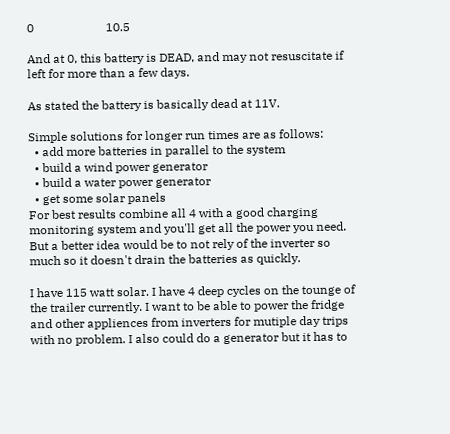0                        10.5

And at 0, this battery is DEAD, and may not resuscitate if left for more than a few days.

As stated the battery is basically dead at 11V.

Simple solutions for longer run times are as follows:
  • add more batteries in parallel to the system
  • build a wind power generator
  • build a water power generator
  • get some solar panels
For best results combine all 4 with a good charging monitoring system and you'll get all the power you need. But a better idea would be to not rely of the inverter so much so it doesn't drain the batteries as quickly.

I have 115 watt solar. I have 4 deep cycles on the tounge of the trailer currently. I want to be able to power the fridge and other appliences from inverters for mutiple day trips with no problem. I also could do a generator but it has to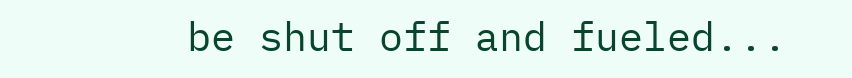be shut off and fueled...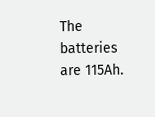The batteries are 115Ah.